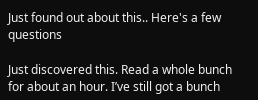Just found out about this.. Here's a few questions

Just discovered this. Read a whole bunch for about an hour. I’ve still got a bunch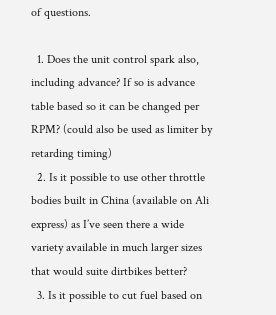of questions.

  1. Does the unit control spark also, including advance? If so is advance table based so it can be changed per RPM? (could also be used as limiter by retarding timing)
  2. Is it possible to use other throttle bodies built in China (available on Ali express) as I’ve seen there a wide variety available in much larger sizes that would suite dirtbikes better?
  3. Is it possible to cut fuel based on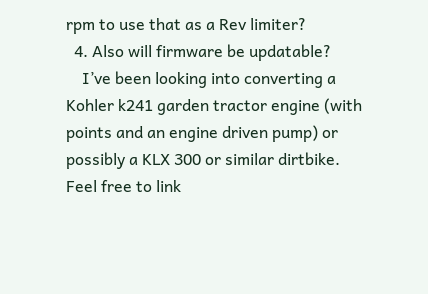rpm to use that as a Rev limiter?
  4. Also will firmware be updatable?
    I’ve been looking into converting a Kohler k241 garden tractor engine (with points and an engine driven pump) or possibly a KLX 300 or similar dirtbike. Feel free to link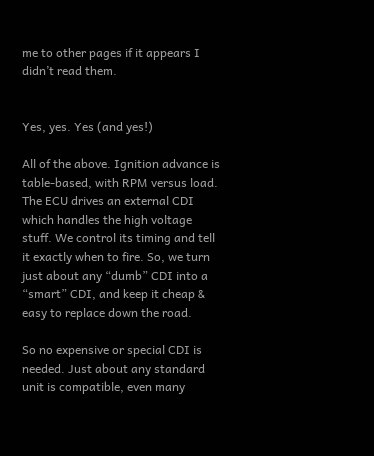me to other pages if it appears I didn’t read them.


Yes, yes. Yes (and yes!)

All of the above. Ignition advance is table-based, with RPM versus load. The ECU drives an external CDI which handles the high voltage stuff. We control its timing and tell it exactly when to fire. So, we turn just about any “dumb” CDI into a “smart” CDI, and keep it cheap & easy to replace down the road.

So no expensive or special CDI is needed. Just about any standard unit is compatible, even many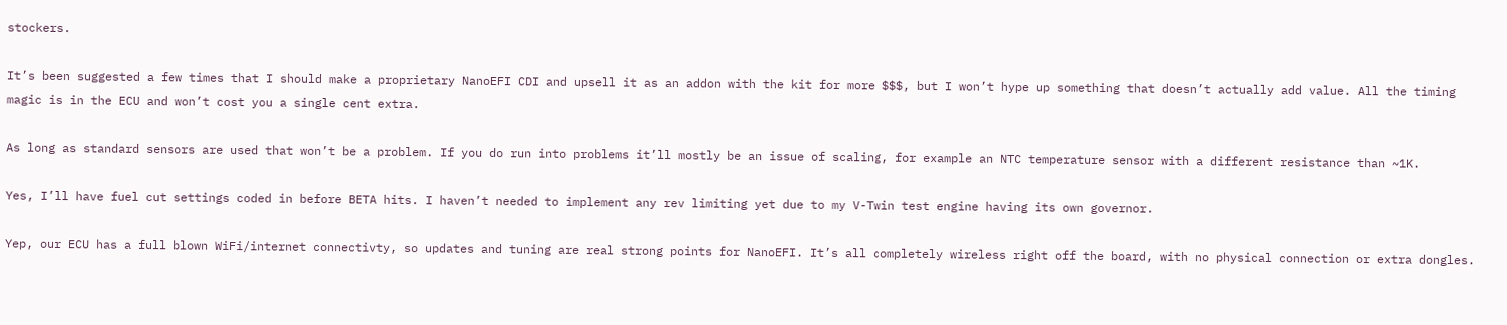stockers.

It’s been suggested a few times that I should make a proprietary NanoEFI CDI and upsell it as an addon with the kit for more $$$, but I won’t hype up something that doesn’t actually add value. All the timing magic is in the ECU and won’t cost you a single cent extra.

As long as standard sensors are used that won’t be a problem. If you do run into problems it’ll mostly be an issue of scaling, for example an NTC temperature sensor with a different resistance than ~1K.

Yes, I’ll have fuel cut settings coded in before BETA hits. I haven’t needed to implement any rev limiting yet due to my V-Twin test engine having its own governor.

Yep, our ECU has a full blown WiFi/internet connectivty, so updates and tuning are real strong points for NanoEFI. It’s all completely wireless right off the board, with no physical connection or extra dongles.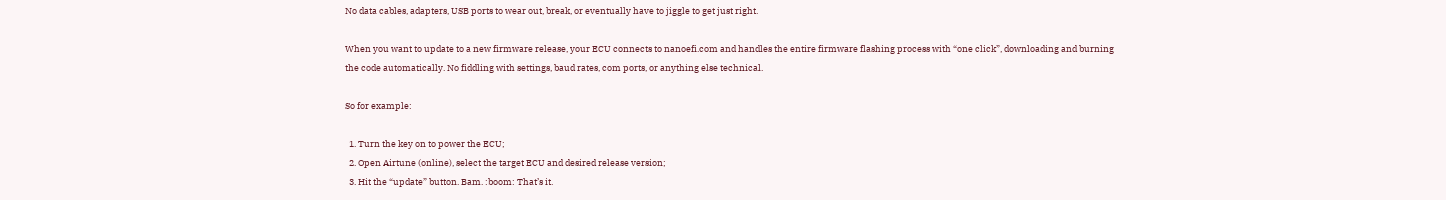No data cables, adapters, USB ports to wear out, break, or eventually have to jiggle to get just right.

When you want to update to a new firmware release, your ECU connects to nanoefi.com and handles the entire firmware flashing process with “one click”, downloading and burning the code automatically. No fiddling with settings, baud rates, com ports, or anything else technical.

So for example:

  1. Turn the key on to power the ECU;
  2. Open Airtune (online), select the target ECU and desired release version;
  3. Hit the “update” button. Bam. :boom: That’s it.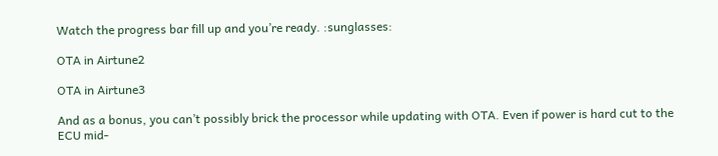Watch the progress bar fill up and you’re ready. :sunglasses:

OTA in Airtune2

OTA in Airtune3

And as a bonus, you can’t possibly brick the processor while updating with OTA. Even if power is hard cut to the ECU mid-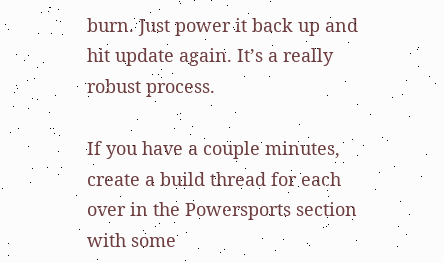burn. Just power it back up and hit update again. It’s a really robust process.

If you have a couple minutes, create a build thread for each over in the Powersports section with some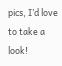pics, I’d love to take a look!